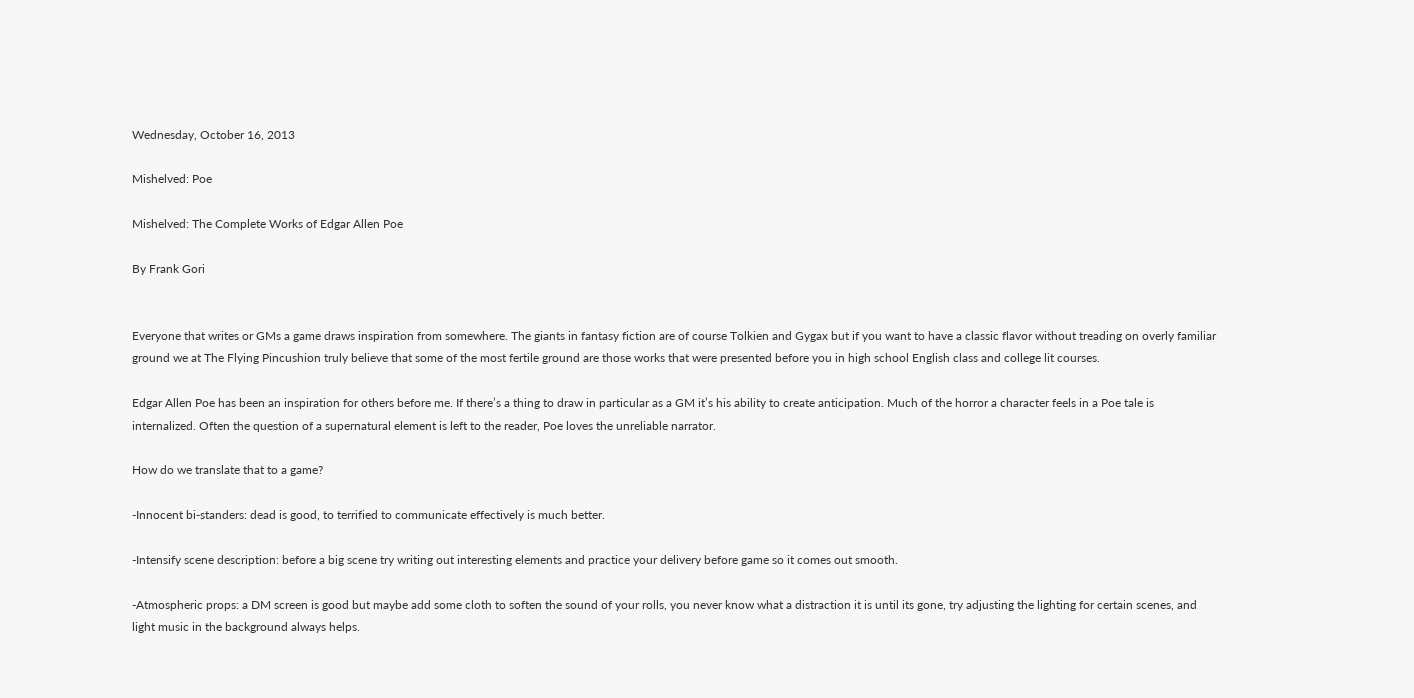Wednesday, October 16, 2013

Mishelved: Poe

Mishelved: The Complete Works of Edgar Allen Poe

By Frank Gori


Everyone that writes or GMs a game draws inspiration from somewhere. The giants in fantasy fiction are of course Tolkien and Gygax but if you want to have a classic flavor without treading on overly familiar ground we at The Flying Pincushion truly believe that some of the most fertile ground are those works that were presented before you in high school English class and college lit courses.

Edgar Allen Poe has been an inspiration for others before me. If there’s a thing to draw in particular as a GM it’s his ability to create anticipation. Much of the horror a character feels in a Poe tale is internalized. Often the question of a supernatural element is left to the reader, Poe loves the unreliable narrator.

How do we translate that to a game?

-Innocent bi-standers: dead is good, to terrified to communicate effectively is much better.

-Intensify scene description: before a big scene try writing out interesting elements and practice your delivery before game so it comes out smooth.

-Atmospheric props: a DM screen is good but maybe add some cloth to soften the sound of your rolls, you never know what a distraction it is until its gone, try adjusting the lighting for certain scenes, and light music in the background always helps.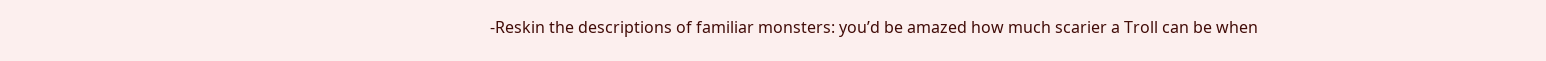-Reskin the descriptions of familiar monsters: you’d be amazed how much scarier a Troll can be when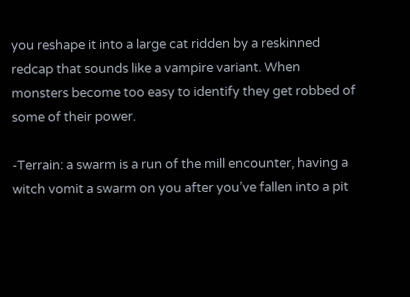you reshape it into a large cat ridden by a reskinned redcap that sounds like a vampire variant. When monsters become too easy to identify they get robbed of some of their power.

-Terrain: a swarm is a run of the mill encounter, having a witch vomit a swarm on you after you’ve fallen into a pit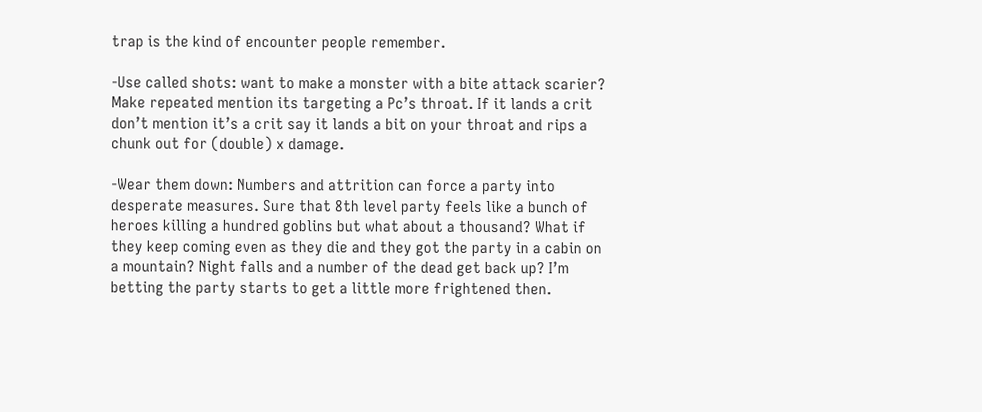trap is the kind of encounter people remember.

-Use called shots: want to make a monster with a bite attack scarier? Make repeated mention its targeting a Pc’s throat. If it lands a crit don’t mention it’s a crit say it lands a bit on your throat and rips a chunk out for (double) x damage.

-Wear them down: Numbers and attrition can force a party into desperate measures. Sure that 8th level party feels like a bunch of heroes killing a hundred goblins but what about a thousand? What if they keep coming even as they die and they got the party in a cabin on a mountain? Night falls and a number of the dead get back up? I’m betting the party starts to get a little more frightened then.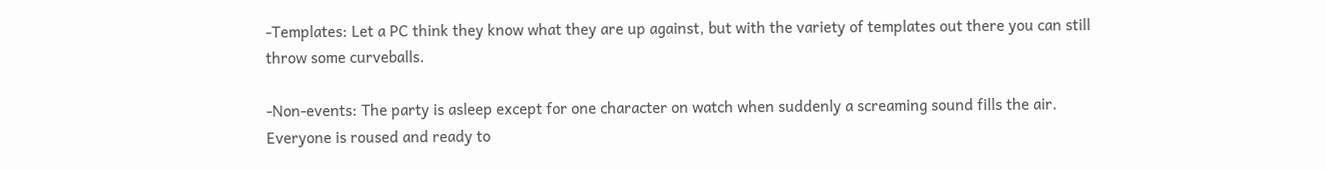-Templates: Let a PC think they know what they are up against, but with the variety of templates out there you can still throw some curveballs.

-Non-events: The party is asleep except for one character on watch when suddenly a screaming sound fills the air. Everyone is roused and ready to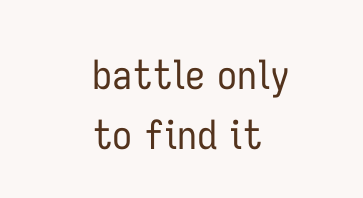battle only to find it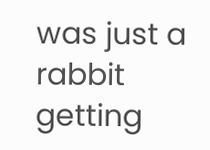was just a rabbit getting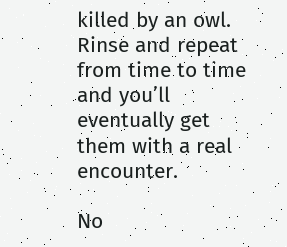killed by an owl. Rinse and repeat from time to time and you’ll eventually get them with a real encounter.

No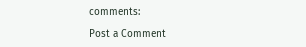comments:

Post a Comment